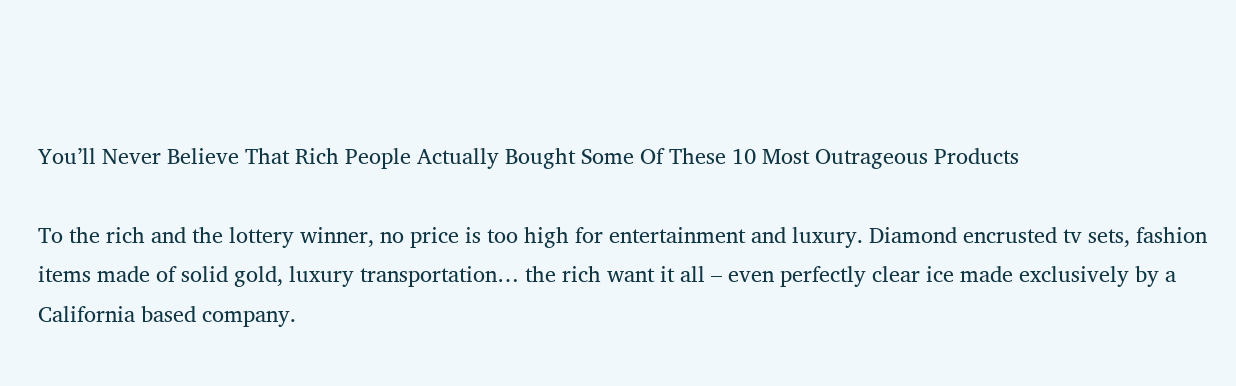You’ll Never Believe That Rich People Actually Bought Some Of These 10 Most Outrageous Products

To the rich and the lottery winner, no price is too high for entertainment and luxury. Diamond encrusted tv sets, fashion items made of solid gold, luxury transportation… the rich want it all – even perfectly clear ice made exclusively by a California based company.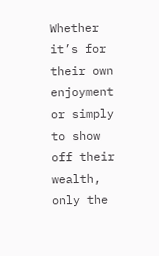Whether it’s for their own enjoyment or simply to show off their wealth, only the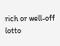rich or well-off lotto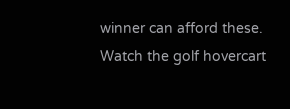winner can afford these. Watch the golf hovercart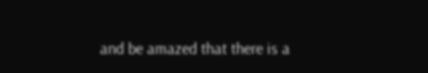and be amazed that there is a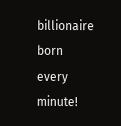billionaire born every minute!